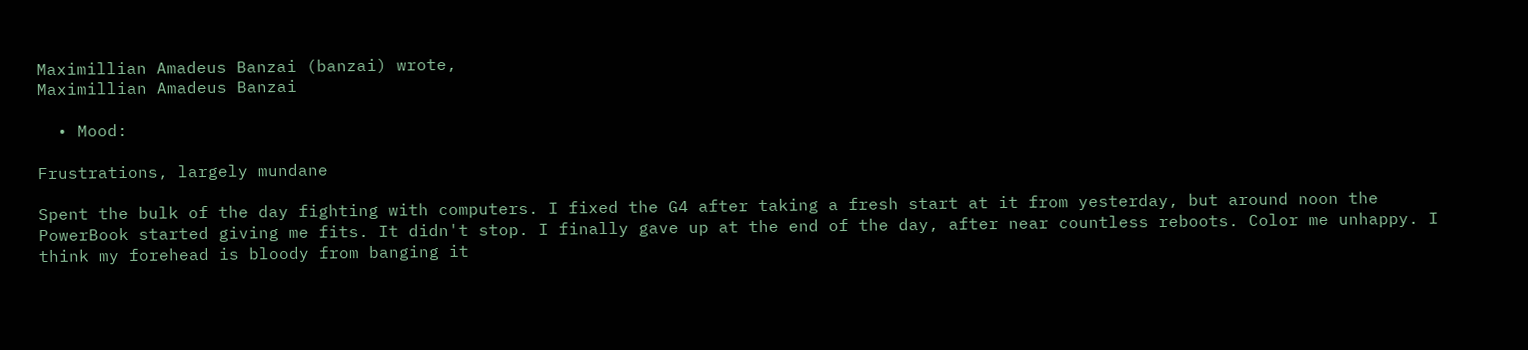Maximillian Amadeus Banzai (banzai) wrote,
Maximillian Amadeus Banzai

  • Mood:

Frustrations, largely mundane

Spent the bulk of the day fighting with computers. I fixed the G4 after taking a fresh start at it from yesterday, but around noon the PowerBook started giving me fits. It didn't stop. I finally gave up at the end of the day, after near countless reboots. Color me unhappy. I think my forehead is bloody from banging it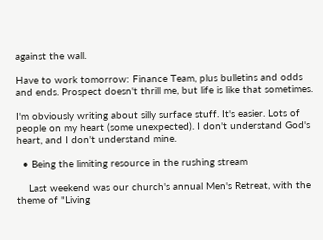against the wall.

Have to work tomorrow: Finance Team, plus bulletins and odds and ends. Prospect doesn't thrill me, but life is like that sometimes.

I'm obviously writing about silly surface stuff. It's easier. Lots of people on my heart (some unexpected). I don't understand God's heart, and I don't understand mine.

  • Being the limiting resource in the rushing stream

    Last weekend was our church's annual Men's Retreat, with the theme of "Living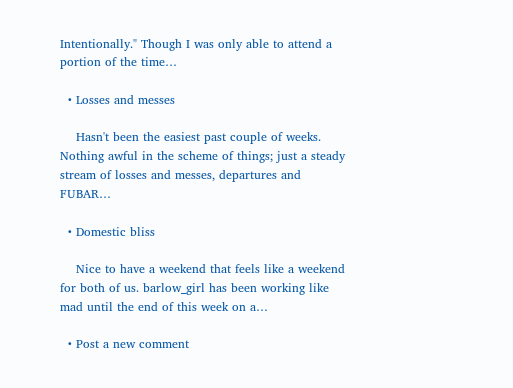Intentionally." Though I was only able to attend a portion of the time…

  • Losses and messes

    Hasn't been the easiest past couple of weeks. Nothing awful in the scheme of things; just a steady stream of losses and messes, departures and FUBAR…

  • Domestic bliss

    Nice to have a weekend that feels like a weekend for both of us. barlow_girl has been working like mad until the end of this week on a…

  • Post a new comment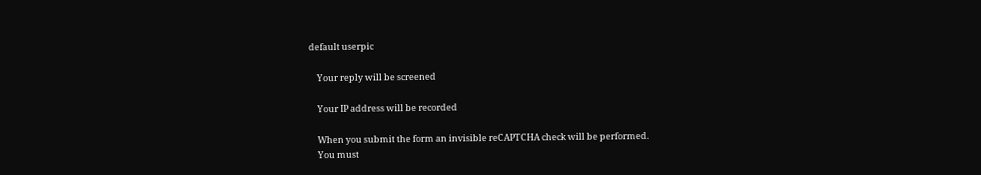default userpic

    Your reply will be screened

    Your IP address will be recorded

    When you submit the form an invisible reCAPTCHA check will be performed.
    You must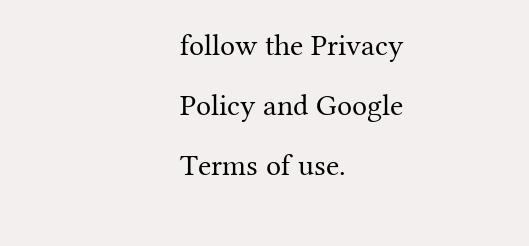follow the Privacy Policy and Google Terms of use.